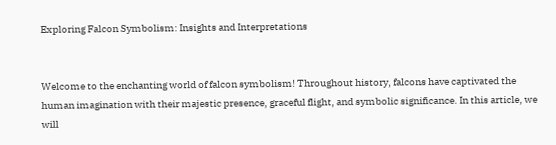Exploring Falcon Symbolism: Insights and Interpretations


Welcome to the enchanting world of falcon symbolism! Throughout history, falcons have captivated the human imagination with their majestic presence, graceful flight, and symbolic significance. In this article, we will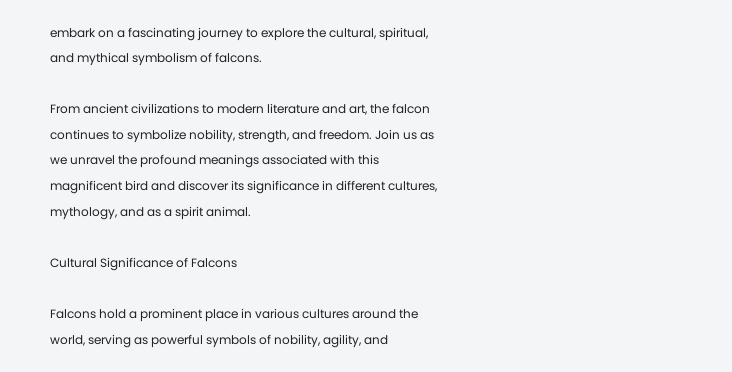embark on a fascinating journey to explore the cultural, spiritual, and mythical symbolism of falcons.

From ancient civilizations to modern literature and art, the falcon continues to symbolize nobility, strength, and freedom. Join us as we unravel the profound meanings associated with this magnificent bird and discover its significance in different cultures, mythology, and as a spirit animal.

Cultural Significance of Falcons

Falcons hold a prominent place in various cultures around the world, serving as powerful symbols of nobility, agility, and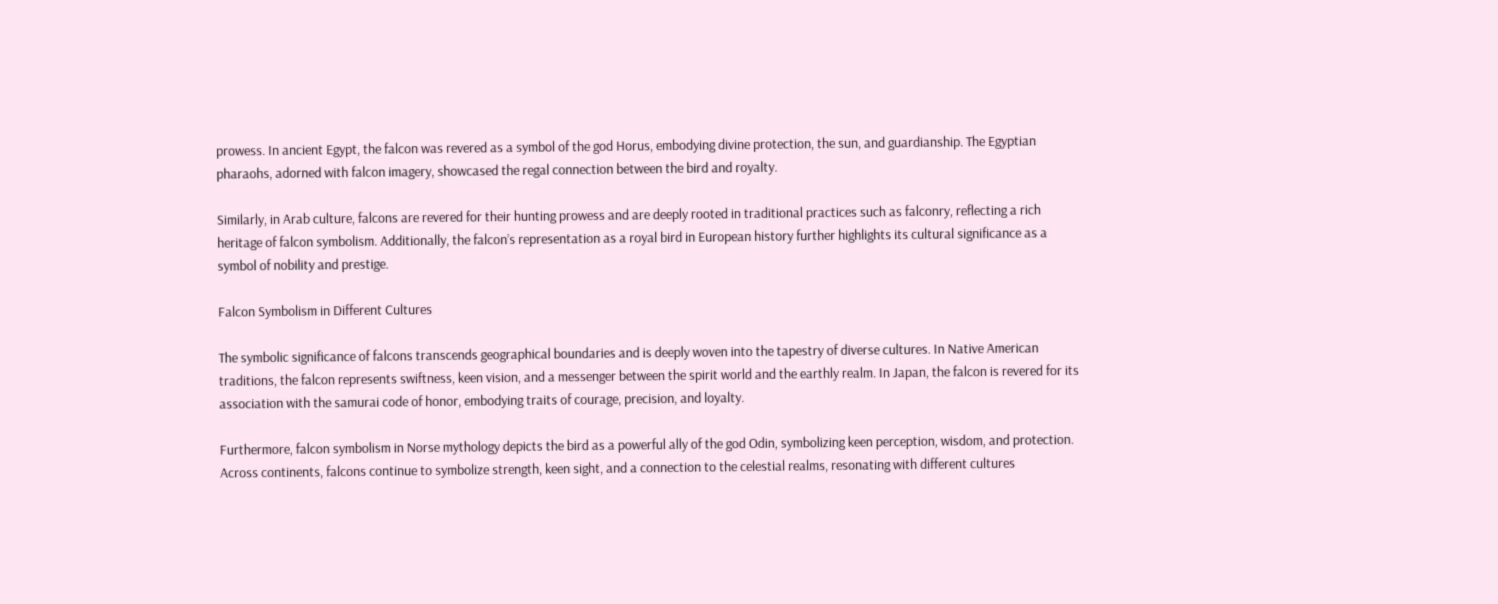prowess. In ancient Egypt, the falcon was revered as a symbol of the god Horus, embodying divine protection, the sun, and guardianship. The Egyptian pharaohs, adorned with falcon imagery, showcased the regal connection between the bird and royalty.

Similarly, in Arab culture, falcons are revered for their hunting prowess and are deeply rooted in traditional practices such as falconry, reflecting a rich heritage of falcon symbolism. Additionally, the falcon’s representation as a royal bird in European history further highlights its cultural significance as a symbol of nobility and prestige.

Falcon Symbolism in Different Cultures

The symbolic significance of falcons transcends geographical boundaries and is deeply woven into the tapestry of diverse cultures. In Native American traditions, the falcon represents swiftness, keen vision, and a messenger between the spirit world and the earthly realm. In Japan, the falcon is revered for its association with the samurai code of honor, embodying traits of courage, precision, and loyalty.

Furthermore, falcon symbolism in Norse mythology depicts the bird as a powerful ally of the god Odin, symbolizing keen perception, wisdom, and protection. Across continents, falcons continue to symbolize strength, keen sight, and a connection to the celestial realms, resonating with different cultures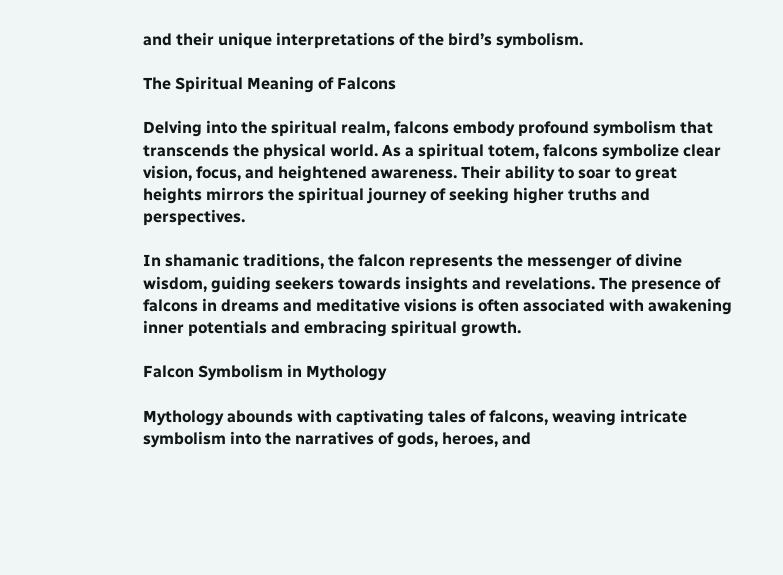and their unique interpretations of the bird’s symbolism.

The Spiritual Meaning of Falcons

Delving into the spiritual realm, falcons embody profound symbolism that transcends the physical world. As a spiritual totem, falcons symbolize clear vision, focus, and heightened awareness. Their ability to soar to great heights mirrors the spiritual journey of seeking higher truths and perspectives.

In shamanic traditions, the falcon represents the messenger of divine wisdom, guiding seekers towards insights and revelations. The presence of falcons in dreams and meditative visions is often associated with awakening inner potentials and embracing spiritual growth.

Falcon Symbolism in Mythology

Mythology abounds with captivating tales of falcons, weaving intricate symbolism into the narratives of gods, heroes, and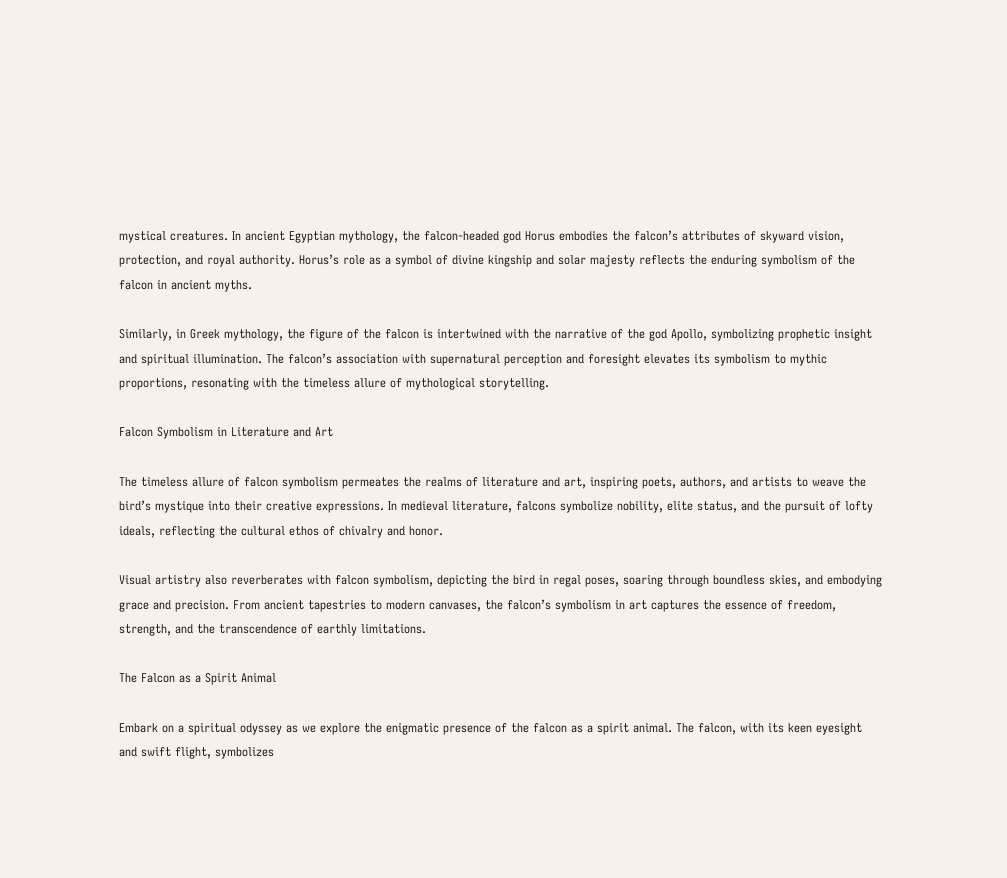mystical creatures. In ancient Egyptian mythology, the falcon-headed god Horus embodies the falcon’s attributes of skyward vision, protection, and royal authority. Horus’s role as a symbol of divine kingship and solar majesty reflects the enduring symbolism of the falcon in ancient myths.

Similarly, in Greek mythology, the figure of the falcon is intertwined with the narrative of the god Apollo, symbolizing prophetic insight and spiritual illumination. The falcon’s association with supernatural perception and foresight elevates its symbolism to mythic proportions, resonating with the timeless allure of mythological storytelling.

Falcon Symbolism in Literature and Art

The timeless allure of falcon symbolism permeates the realms of literature and art, inspiring poets, authors, and artists to weave the bird’s mystique into their creative expressions. In medieval literature, falcons symbolize nobility, elite status, and the pursuit of lofty ideals, reflecting the cultural ethos of chivalry and honor.

Visual artistry also reverberates with falcon symbolism, depicting the bird in regal poses, soaring through boundless skies, and embodying grace and precision. From ancient tapestries to modern canvases, the falcon’s symbolism in art captures the essence of freedom, strength, and the transcendence of earthly limitations.

The Falcon as a Spirit Animal

Embark on a spiritual odyssey as we explore the enigmatic presence of the falcon as a spirit animal. The falcon, with its keen eyesight and swift flight, symbolizes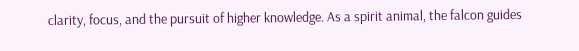clarity, focus, and the pursuit of higher knowledge. As a spirit animal, the falcon guides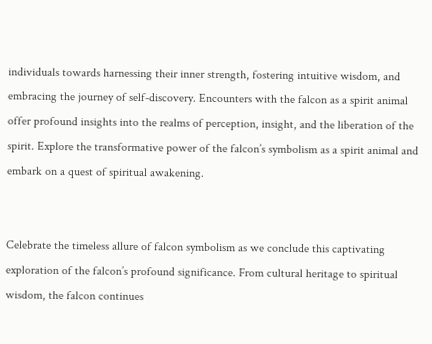individuals towards harnessing their inner strength, fostering intuitive wisdom, and embracing the journey of self-discovery. Encounters with the falcon as a spirit animal offer profound insights into the realms of perception, insight, and the liberation of the spirit. Explore the transformative power of the falcon’s symbolism as a spirit animal and embark on a quest of spiritual awakening.


Celebrate the timeless allure of falcon symbolism as we conclude this captivating exploration of the falcon’s profound significance. From cultural heritage to spiritual wisdom, the falcon continues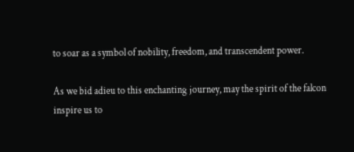to soar as a symbol of nobility, freedom, and transcendent power.

As we bid adieu to this enchanting journey, may the spirit of the falcon inspire us to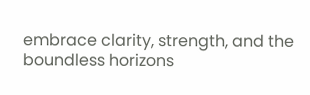embrace clarity, strength, and the boundless horizons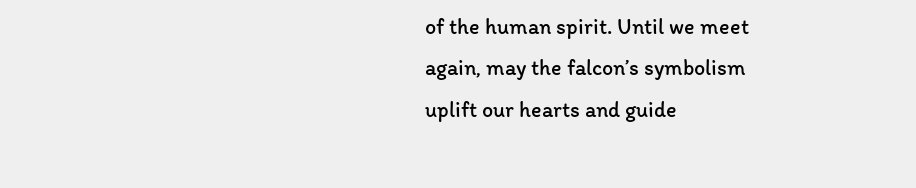of the human spirit. Until we meet again, may the falcon’s symbolism uplift our hearts and guide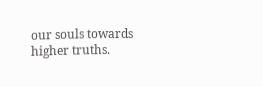our souls towards higher truths.